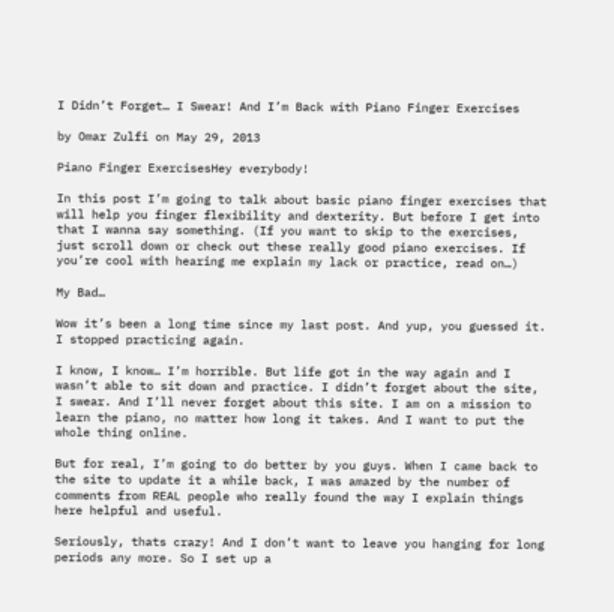I Didn’t Forget… I Swear! And I’m Back with Piano Finger Exercises

by Omar Zulfi on May 29, 2013

Piano Finger ExercisesHey everybody!

In this post I’m going to talk about basic piano finger exercises that will help you finger flexibility and dexterity. But before I get into that I wanna say something. (If you want to skip to the exercises, just scroll down or check out these really good piano exercises. If you’re cool with hearing me explain my lack or practice, read on…)

My Bad…

Wow it’s been a long time since my last post. And yup, you guessed it. I stopped practicing again.

I know, I know… I’m horrible. But life got in the way again and I wasn’t able to sit down and practice. I didn’t forget about the site, I swear. And I’ll never forget about this site. I am on a mission to learn the piano, no matter how long it takes. And I want to put the whole thing online.

But for real, I’m going to do better by you guys. When I came back to the site to update it a while back, I was amazed by the number of comments from REAL people who really found the way I explain things here helpful and useful.

Seriously, thats crazy! And I don’t want to leave you hanging for long periods any more. So I set up a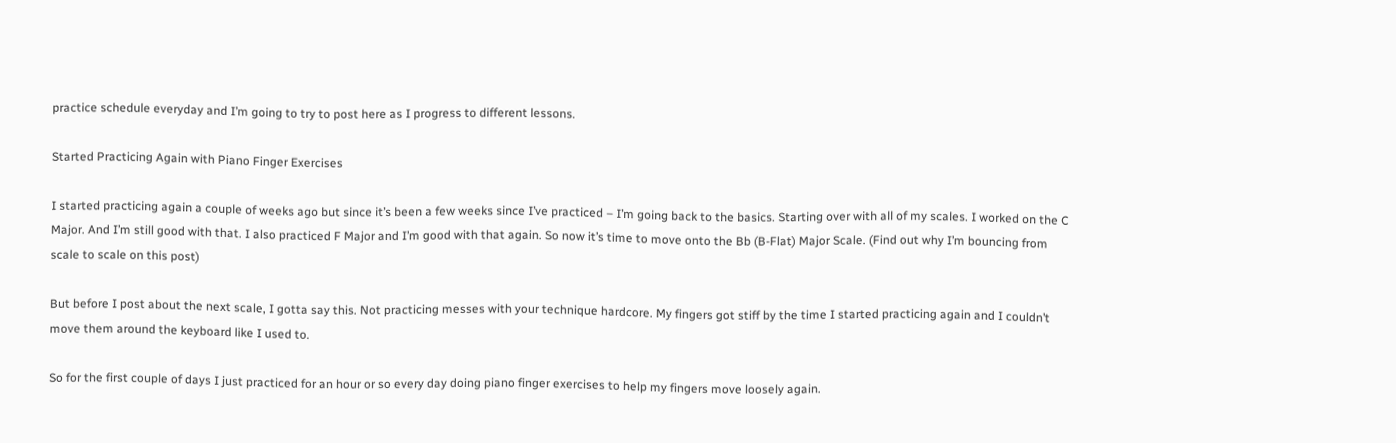practice schedule everyday and I’m going to try to post here as I progress to different lessons.

Started Practicing Again with Piano Finger Exercises

I started practicing again a couple of weeks ago but since it’s been a few weeks since I’ve practiced – I’m going back to the basics. Starting over with all of my scales. I worked on the C Major. And I’m still good with that. I also practiced F Major and I’m good with that again. So now it’s time to move onto the Bb (B-Flat) Major Scale. (Find out why I’m bouncing from scale to scale on this post)

But before I post about the next scale, I gotta say this. Not practicing messes with your technique hardcore. My fingers got stiff by the time I started practicing again and I couldn’t move them around the keyboard like I used to.

So for the first couple of days I just practiced for an hour or so every day doing piano finger exercises to help my fingers move loosely again.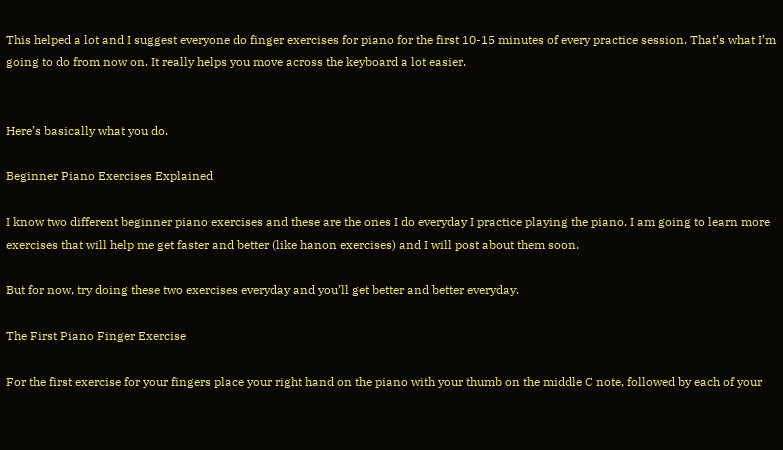This helped a lot and I suggest everyone do finger exercises for piano for the first 10-15 minutes of every practice session. That’s what I’m going to do from now on. It really helps you move across the keyboard a lot easier.


Here’s basically what you do.

Beginner Piano Exercises Explained

I know two different beginner piano exercises and these are the ones I do everyday I practice playing the piano. I am going to learn more exercises that will help me get faster and better (like hanon exercises) and I will post about them soon.

But for now, try doing these two exercises everyday and you’ll get better and better everyday.

The First Piano Finger Exercise

For the first exercise for your fingers place your right hand on the piano with your thumb on the middle C note, followed by each of your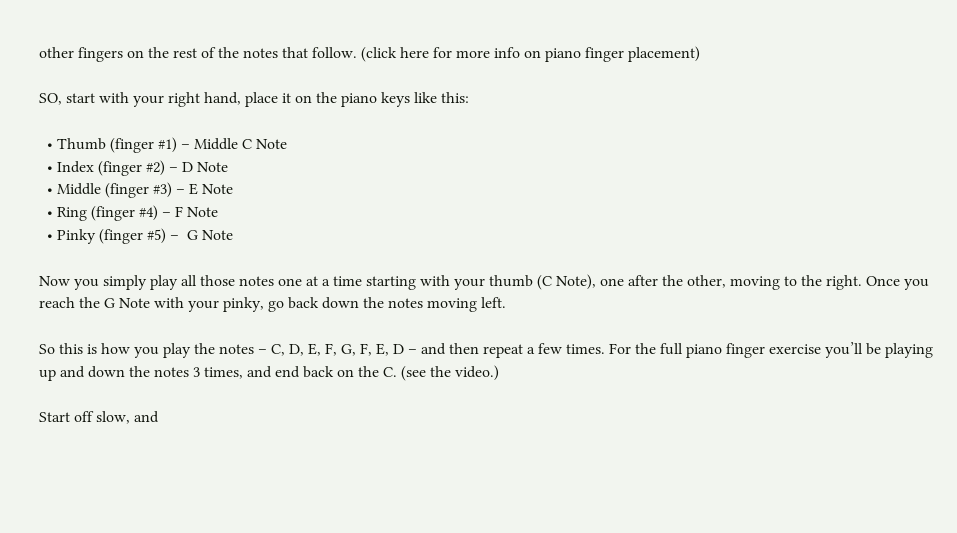other fingers on the rest of the notes that follow. (click here for more info on piano finger placement)

SO, start with your right hand, place it on the piano keys like this:

  • Thumb (finger #1) – Middle C Note
  • Index (finger #2) – D Note
  • Middle (finger #3) – E Note
  • Ring (finger #4) – F Note
  • Pinky (finger #5) –  G Note

Now you simply play all those notes one at a time starting with your thumb (C Note), one after the other, moving to the right. Once you reach the G Note with your pinky, go back down the notes moving left.

So this is how you play the notes – C, D, E, F, G, F, E, D – and then repeat a few times. For the full piano finger exercise you’ll be playing up and down the notes 3 times, and end back on the C. (see the video.)

Start off slow, and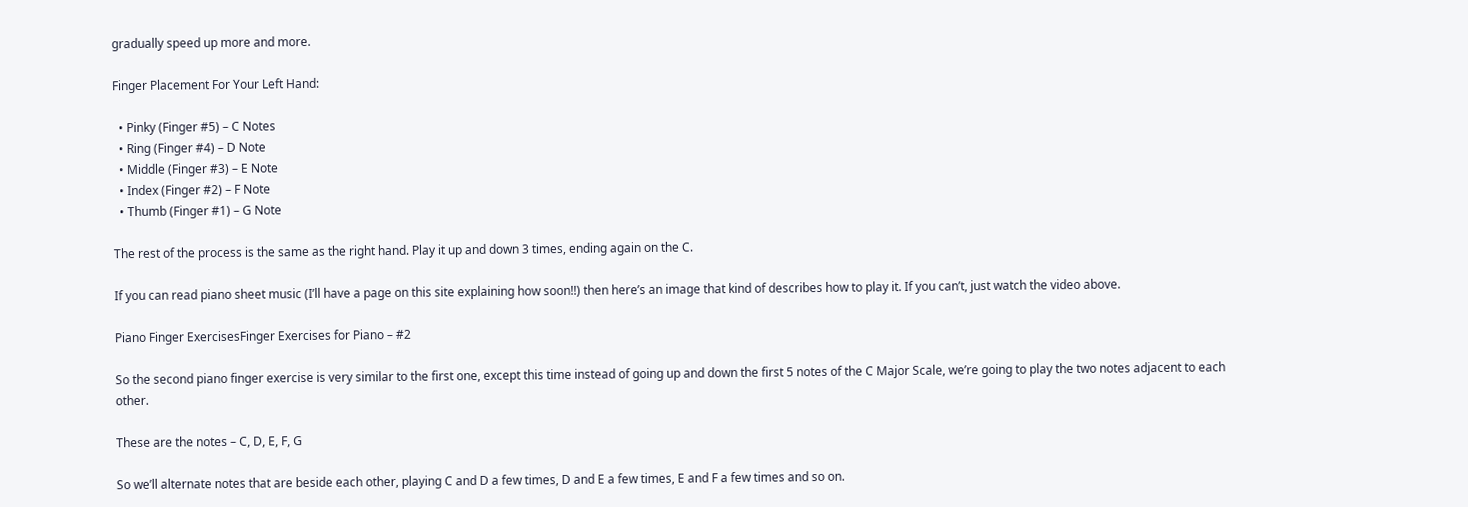gradually speed up more and more.

Finger Placement For Your Left Hand:

  • Pinky (Finger #5) – C Notes
  • Ring (Finger #4) – D Note
  • Middle (Finger #3) – E Note
  • Index (Finger #2) – F Note
  • Thumb (Finger #1) – G Note

The rest of the process is the same as the right hand. Play it up and down 3 times, ending again on the C.

If you can read piano sheet music (I’ll have a page on this site explaining how soon!!) then here’s an image that kind of describes how to play it. If you can’t, just watch the video above.

Piano Finger ExercisesFinger Exercises for Piano – #2

So the second piano finger exercise is very similar to the first one, except this time instead of going up and down the first 5 notes of the C Major Scale, we’re going to play the two notes adjacent to each other.

These are the notes – C, D, E, F, G

So we’ll alternate notes that are beside each other, playing C and D a few times, D and E a few times, E and F a few times and so on.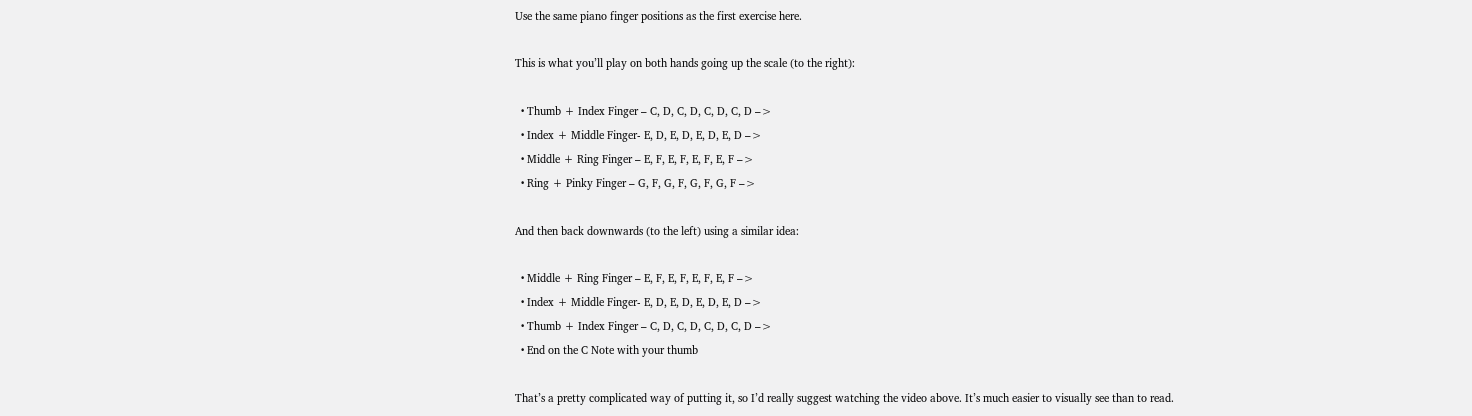Use the same piano finger positions as the first exercise here.

This is what you’ll play on both hands going up the scale (to the right):

  • Thumb + Index Finger – C, D, C, D, C, D, C, D –>
  • Index + Middle Finger- E, D, E, D, E, D, E, D –>
  • Middle + Ring Finger – E, F, E, F, E, F, E, F –>
  • Ring + Pinky Finger – G, F, G, F, G, F, G, F –>

And then back downwards (to the left) using a similar idea:

  • Middle + Ring Finger – E, F, E, F, E, F, E, F –>
  • Index + Middle Finger- E, D, E, D, E, D, E, D –>
  • Thumb + Index Finger – C, D, C, D, C, D, C, D –>
  • End on the C Note with your thumb

That’s a pretty complicated way of putting it, so I’d really suggest watching the video above. It’s much easier to visually see than to read.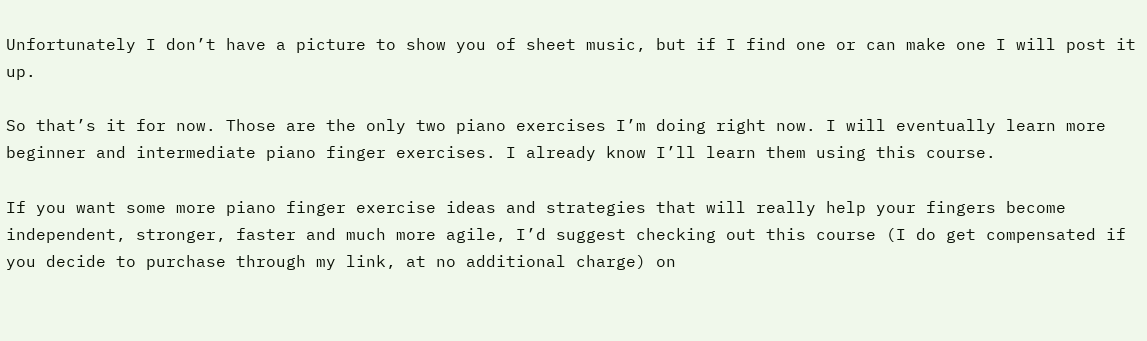Unfortunately I don’t have a picture to show you of sheet music, but if I find one or can make one I will post it up.

So that’s it for now. Those are the only two piano exercises I’m doing right now. I will eventually learn more beginner and intermediate piano finger exercises. I already know I’ll learn them using this course.

If you want some more piano finger exercise ideas and strategies that will really help your fingers become independent, stronger, faster and much more agile, I’d suggest checking out this course (I do get compensated if you decide to purchase through my link, at no additional charge) on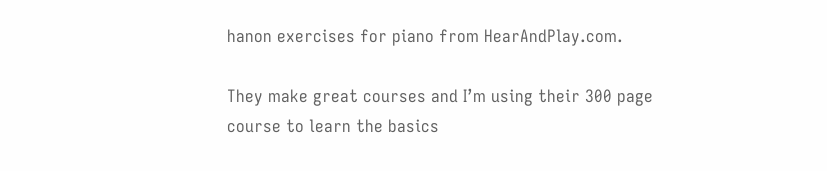hanon exercises for piano from HearAndPlay.com.

They make great courses and I’m using their 300 page course to learn the basics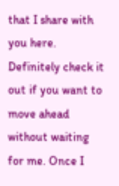that I share with you here. Definitely check it out if you want to move ahead without waiting for me. Once I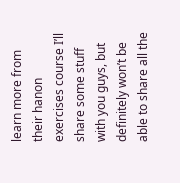learn more from their hanon exercises course I’ll share some stuff with you guys, but definitely won’t be able to share all the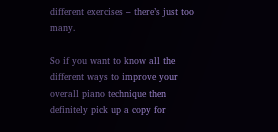different exercises – there’s just too many.

So if you want to know all the different ways to improve your overall piano technique then definitely pick up a copy for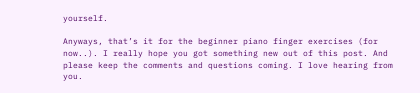yourself.

Anyways, that’s it for the beginner piano finger exercises (for now..). I really hope you got something new out of this post. And please keep the comments and questions coming. I love hearing from you.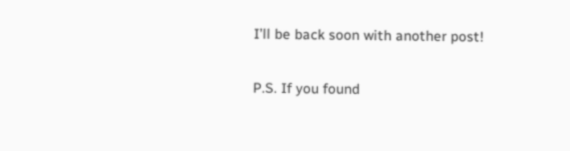I’ll be back soon with another post!

P.S. If you found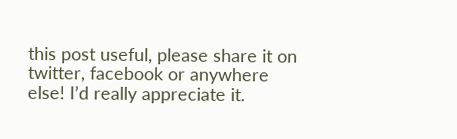this post useful, please share it on twitter, facebook or anywhere else! I’d really appreciate it.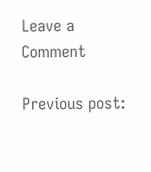Leave a Comment

Previous post: